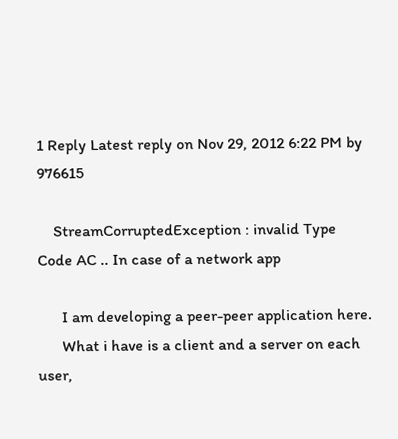1 Reply Latest reply on Nov 29, 2012 6:22 PM by 976615

    StreamCorruptedException : invalid Type Code AC .. In case of a network app

      I am developing a peer-peer application here.
      What i have is a client and a server on each user,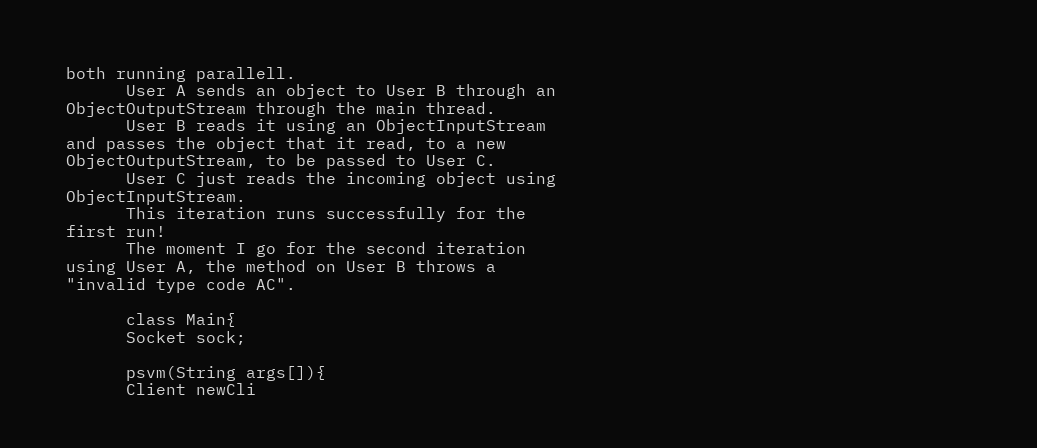both running parallell.
      User A sends an object to User B through an ObjectOutputStream through the main thread.
      User B reads it using an ObjectInputStream and passes the object that it read, to a new ObjectOutputStream, to be passed to User C.
      User C just reads the incoming object using ObjectInputStream.
      This iteration runs successfully for the first run!
      The moment I go for the second iteration using User A, the method on User B throws a "invalid type code AC".

      class Main{
      Socket sock;

      psvm(String args[]){
      Client newCli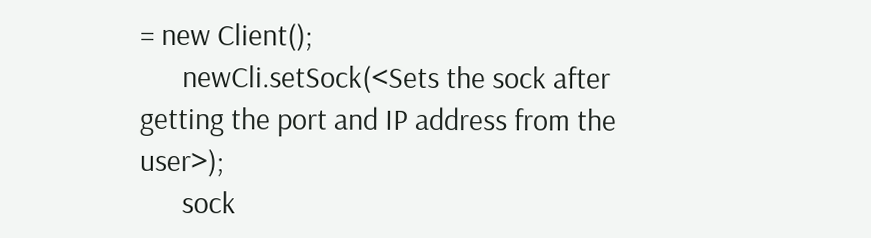= new Client();
      newCli.setSock(<Sets the sock after getting the port and IP address from the user>);
      sock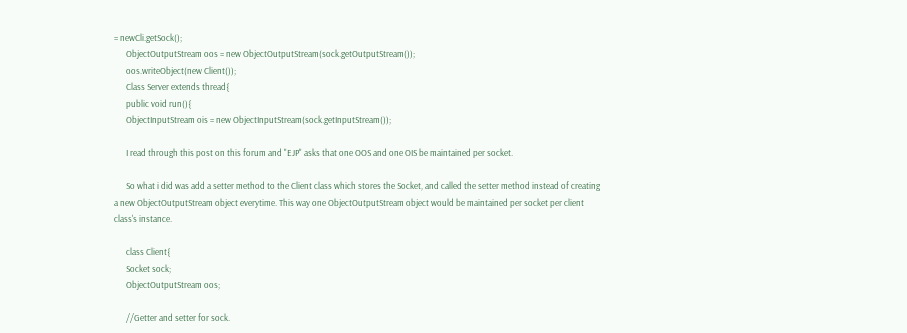= newCli.getSock();
      ObjectOutputStream oos = new ObjectOutputStream(sock.getOutputStream());
      oos.writeObject(new Client());
      Class Server extends thread{
      public void run(){
      ObjectInputStream ois = new ObjectInputStream(sock.getInputStream());

      I read through this post on this forum and "EJP" asks that one OOS and one OIS be maintained per socket.

      So what i did was add a setter method to the Client class which stores the Socket, and called the setter method instead of creating a new ObjectOutputStream object everytime. This way one ObjectOutputStream object would be maintained per socket per client class's instance.

      class Client{
      Socket sock;
      ObjectOutputStream oos;

      //Getter and setter for sock.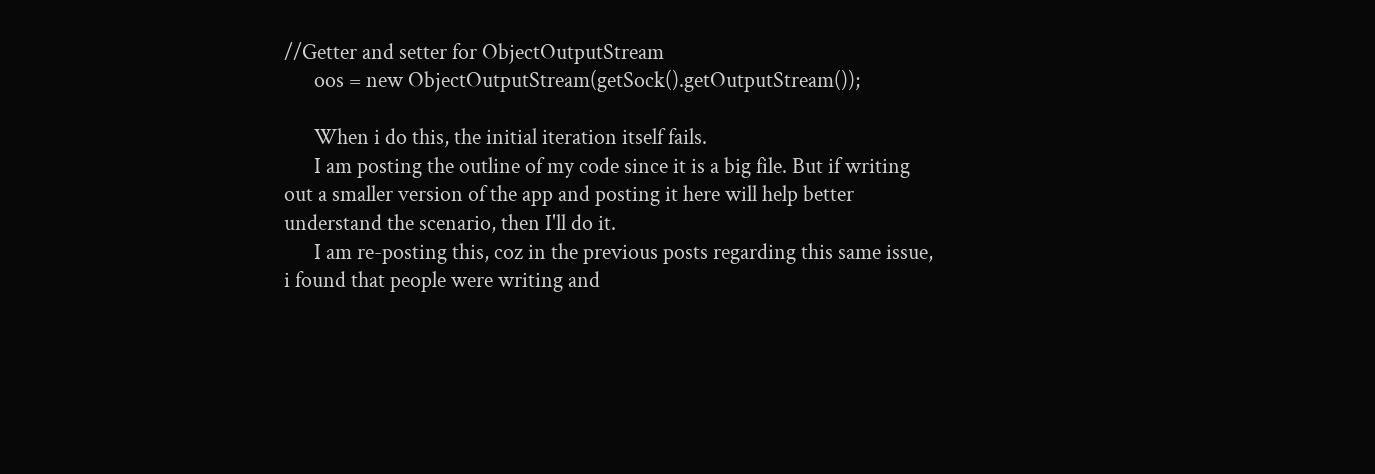//Getter and setter for ObjectOutputStream
      oos = new ObjectOutputStream(getSock().getOutputStream());

      When i do this, the initial iteration itself fails.
      I am posting the outline of my code since it is a big file. But if writing out a smaller version of the app and posting it here will help better understand the scenario, then I'll do it.
      I am re-posting this, coz in the previous posts regarding this same issue, i found that people were writing and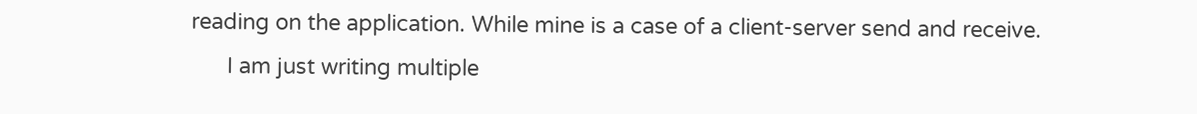reading on the application. While mine is a case of a client-server send and receive.
      I am just writing multiple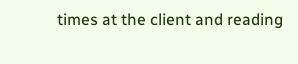times at the client and reading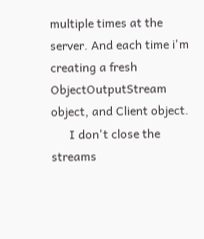multiple times at the server. And each time i'm creating a fresh ObjectOutputStream object, and Client object.
      I don't close the streams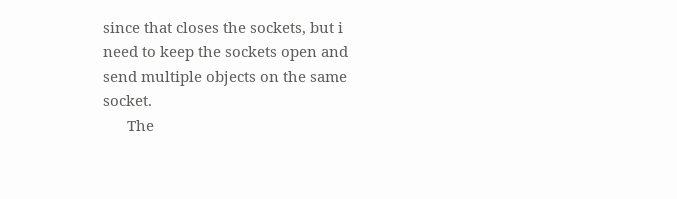since that closes the sockets, but i need to keep the sockets open and send multiple objects on the same socket.
      The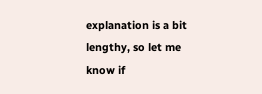explanation is a bit lengthy, so let me know if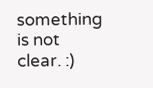something is not clear. :)